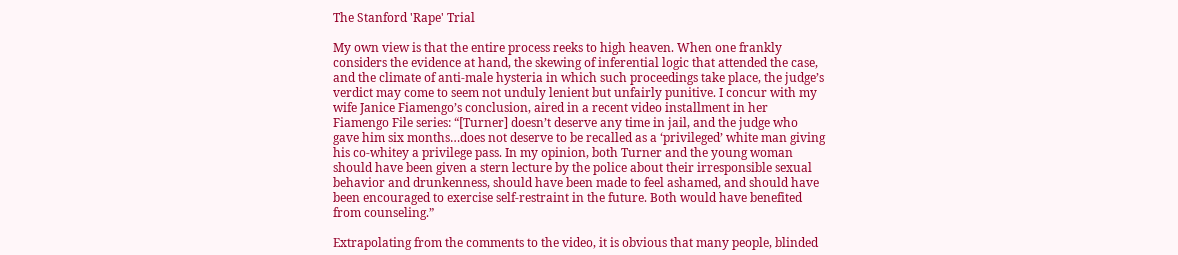The Stanford 'Rape' Trial

My own view is that the entire process reeks to high heaven. When one frankly considers the evidence at hand, the skewing of inferential logic that attended the case, and the climate of anti-male hysteria in which such proceedings take place, the judge’s verdict may come to seem not unduly lenient but unfairly punitive. I concur with my wife Janice Fiamengo’s conclusion, aired in a recent video installment in her Fiamengo File series: “[Turner] doesn’t deserve any time in jail, and the judge who gave him six months…does not deserve to be recalled as a ‘privileged’ white man giving his co-whitey a privilege pass. In my opinion, both Turner and the young woman should have been given a stern lecture by the police about their irresponsible sexual behavior and drunkenness, should have been made to feel ashamed, and should have been encouraged to exercise self-restraint in the future. Both would have benefited from counseling.”

Extrapolating from the comments to the video, it is obvious that many people, blinded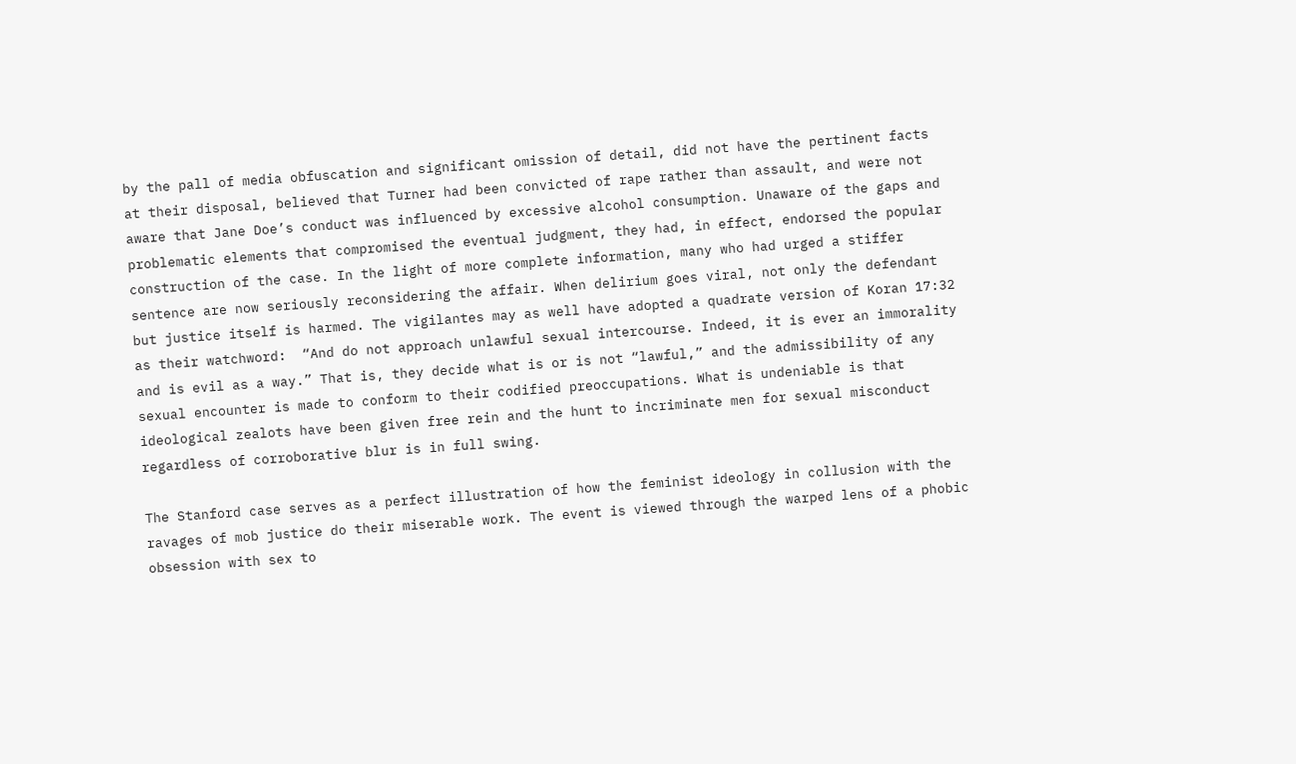by the pall of media obfuscation and significant omission of detail, did not have the pertinent facts at their disposal, believed that Turner had been convicted of rape rather than assault, and were not aware that Jane Doe’s conduct was influenced by excessive alcohol consumption. Unaware of the gaps and problematic elements that compromised the eventual judgment, they had, in effect, endorsed the popular construction of the case. In the light of more complete information, many who had urged a stiffer sentence are now seriously reconsidering the affair. When delirium goes viral, not only the defendant but justice itself is harmed. The vigilantes may as well have adopted a quadrate version of Koran 17:32 as their watchword:  “And do not approach unlawful sexual intercourse. Indeed, it is ever an immorality and is evil as a way.” That is, they decide what is or is not “lawful,” and the admissibility of any sexual encounter is made to conform to their codified preoccupations. What is undeniable is that ideological zealots have been given free rein and the hunt to incriminate men for sexual misconduct regardless of corroborative blur is in full swing.

The Stanford case serves as a perfect illustration of how the feminist ideology in collusion with the ravages of mob justice do their miserable work. The event is viewed through the warped lens of a phobic obsession with sex to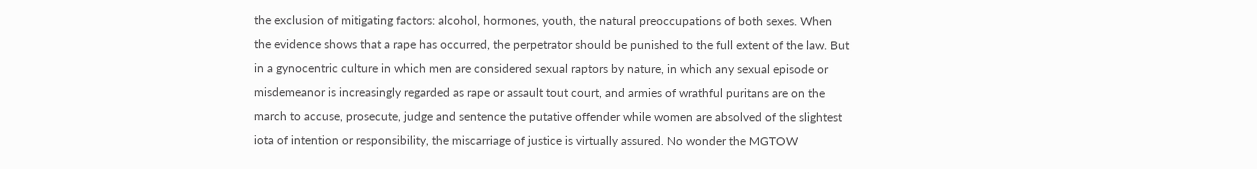the exclusion of mitigating factors: alcohol, hormones, youth, the natural preoccupations of both sexes. When the evidence shows that a rape has occurred, the perpetrator should be punished to the full extent of the law. But in a gynocentric culture in which men are considered sexual raptors by nature, in which any sexual episode or misdemeanor is increasingly regarded as rape or assault tout court, and armies of wrathful puritans are on the march to accuse, prosecute, judge and sentence the putative offender while women are absolved of the slightest iota of intention or responsibility, the miscarriage of justice is virtually assured. No wonder the MGTOW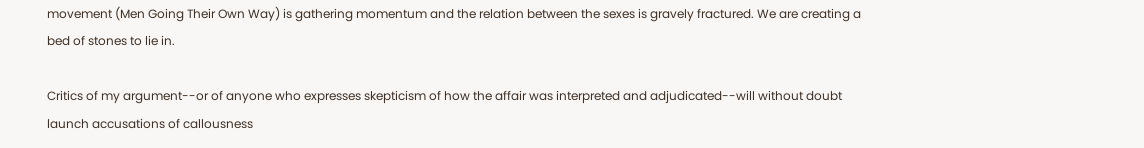movement (Men Going Their Own Way) is gathering momentum and the relation between the sexes is gravely fractured. We are creating a bed of stones to lie in.

Critics of my argument--or of anyone who expresses skepticism of how the affair was interpreted and adjudicated--will without doubt launch accusations of callousness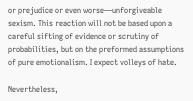or prejudice or even worse—unforgiveable sexism. This reaction will not be based upon a careful sifting of evidence or scrutiny of probabilities, but on the preformed assumptions of pure emotionalism. I expect volleys of hate.

Nevertheless,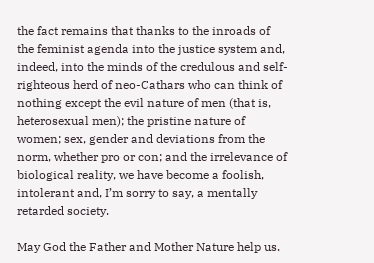the fact remains that thanks to the inroads of the feminist agenda into the justice system and, indeed, into the minds of the credulous and self-righteous herd of neo-Cathars who can think of nothing except the evil nature of men (that is, heterosexual men); the pristine nature of women; sex, gender and deviations from the norm, whether pro or con; and the irrelevance of biological reality, we have become a foolish, intolerant and, I’m sorry to say, a mentally retarded society.

May God the Father and Mother Nature help us.